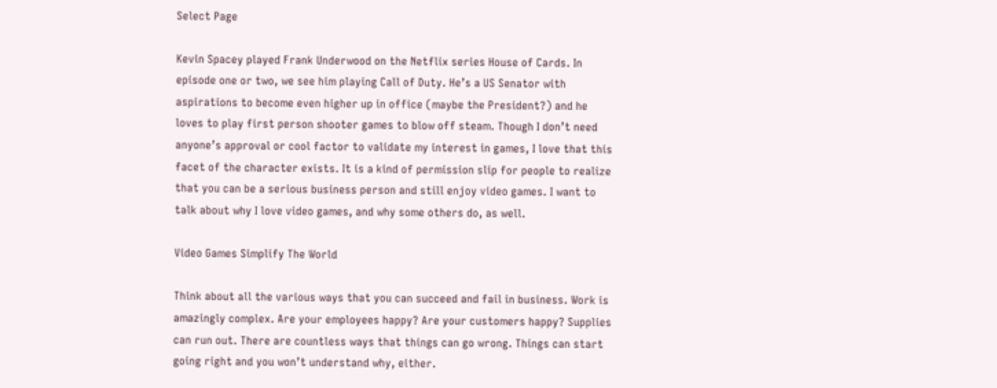Select Page

Kevin Spacey played Frank Underwood on the Netflix series House of Cards. In episode one or two, we see him playing Call of Duty. He’s a US Senator with aspirations to become even higher up in office (maybe the President?) and he loves to play first person shooter games to blow off steam. Though I don’t need anyone’s approval or cool factor to validate my interest in games, I love that this facet of the character exists. It is a kind of permission slip for people to realize that you can be a serious business person and still enjoy video games. I want to talk about why I love video games, and why some others do, as well.

Video Games Simplify The World

Think about all the various ways that you can succeed and fail in business. Work is amazingly complex. Are your employees happy? Are your customers happy? Supplies can run out. There are countless ways that things can go wrong. Things can start going right and you won’t understand why, either.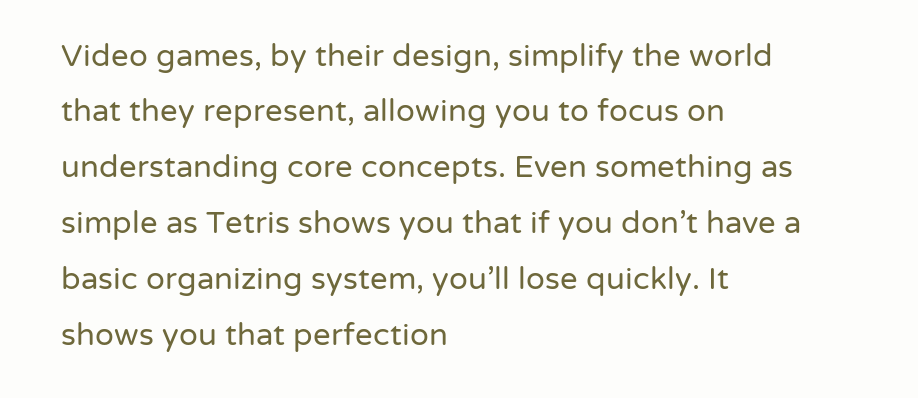Video games, by their design, simplify the world that they represent, allowing you to focus on understanding core concepts. Even something as simple as Tetris shows you that if you don’t have a basic organizing system, you’ll lose quickly. It shows you that perfection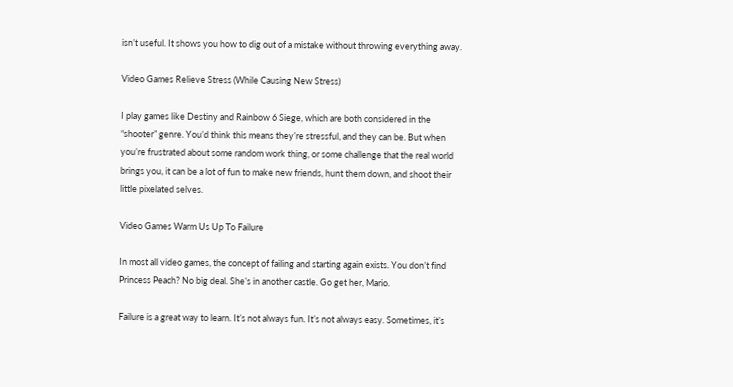isn’t useful. It shows you how to dig out of a mistake without throwing everything away.

Video Games Relieve Stress (While Causing New Stress)

I play games like Destiny and Rainbow 6 Siege, which are both considered in the “shooter” genre. You’d think this means they’re stressful, and they can be. But when you’re frustrated about some random work thing, or some challenge that the real world brings you, it can be a lot of fun to make new friends, hunt them down, and shoot their little pixelated selves.

Video Games Warm Us Up To Failure

In most all video games, the concept of failing and starting again exists. You don’t find Princess Peach? No big deal. She’s in another castle. Go get her, Mario.

Failure is a great way to learn. It’s not always fun. It’s not always easy. Sometimes, it’s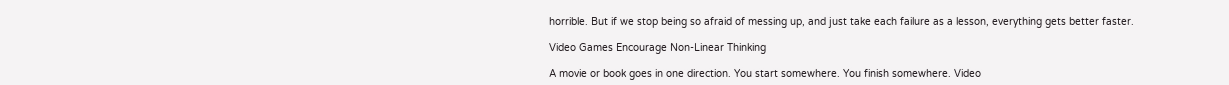horrible. But if we stop being so afraid of messing up, and just take each failure as a lesson, everything gets better faster.

Video Games Encourage Non-Linear Thinking

A movie or book goes in one direction. You start somewhere. You finish somewhere. Video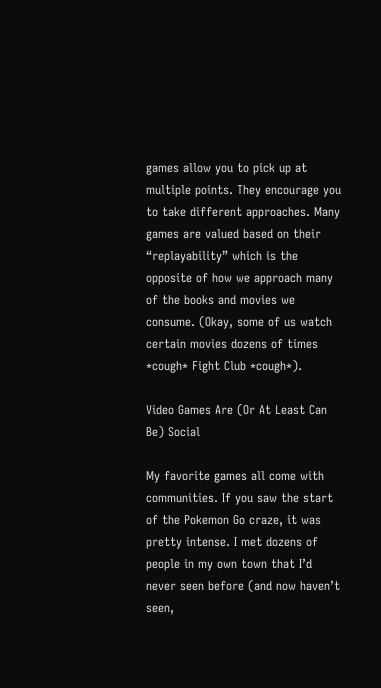games allow you to pick up at multiple points. They encourage you to take different approaches. Many games are valued based on their “replayability” which is the opposite of how we approach many of the books and movies we consume. (Okay, some of us watch certain movies dozens of times *cough* Fight Club *cough*).

Video Games Are (Or At Least Can Be) Social

My favorite games all come with communities. If you saw the start of the Pokemon Go craze, it was pretty intense. I met dozens of people in my own town that I’d never seen before (and now haven’t seen,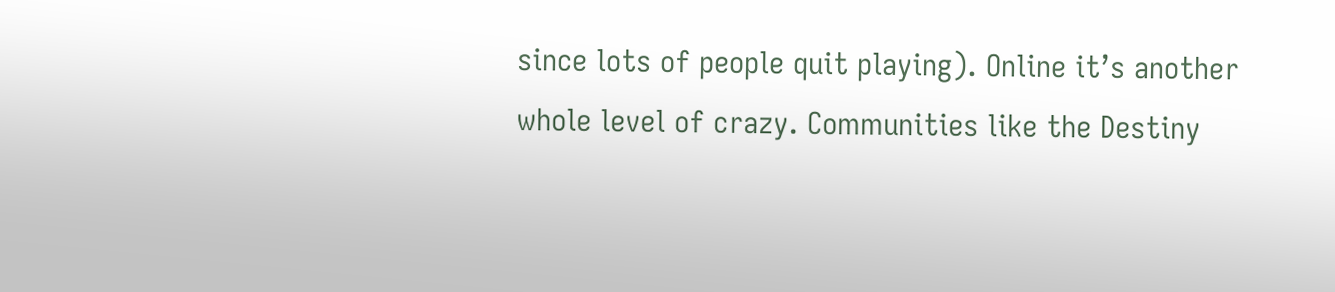since lots of people quit playing). Online it’s another whole level of crazy. Communities like the Destiny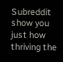Subreddit show you just how thriving the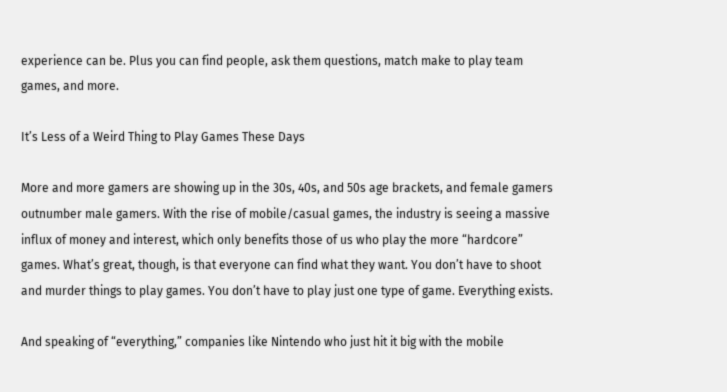experience can be. Plus you can find people, ask them questions, match make to play team games, and more.

It’s Less of a Weird Thing to Play Games These Days

More and more gamers are showing up in the 30s, 40s, and 50s age brackets, and female gamers outnumber male gamers. With the rise of mobile/casual games, the industry is seeing a massive influx of money and interest, which only benefits those of us who play the more “hardcore” games. What’s great, though, is that everyone can find what they want. You don’t have to shoot and murder things to play games. You don’t have to play just one type of game. Everything exists.

And speaking of “everything,” companies like Nintendo who just hit it big with the mobile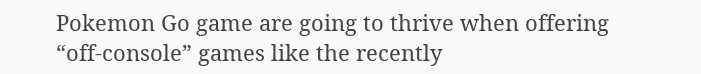Pokemon Go game are going to thrive when offering “off-console” games like the recently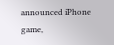announced iPhone game,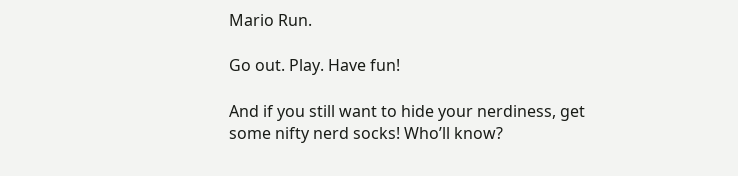Mario Run.

Go out. Play. Have fun!

And if you still want to hide your nerdiness, get some nifty nerd socks! Who’ll know?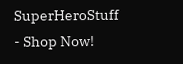SuperHeroStuff - Shop Now!